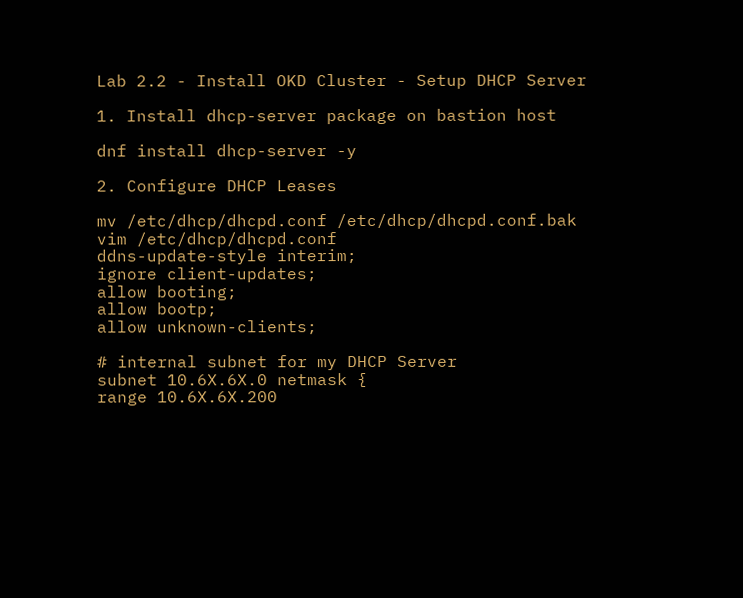Lab 2.2 - Install OKD Cluster - Setup DHCP Server

1. Install dhcp-server package on bastion host

dnf install dhcp-server -y

2. Configure DHCP Leases

mv /etc/dhcp/dhcpd.conf /etc/dhcp/dhcpd.conf.bak
vim /etc/dhcp/dhcpd.conf
ddns-update-style interim;
ignore client-updates;
allow booting;
allow bootp;
allow unknown-clients;

# internal subnet for my DHCP Server
subnet 10.6X.6X.0 netmask {
range 10.6X.6X.200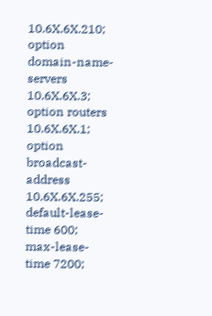10.6X.6X.210;
option domain-name-servers 10.6X.6X.3;
option routers 10.6X.6X.1;
option broadcast-address 10.6X.6X.255;
default-lease-time 600;
max-lease-time 7200;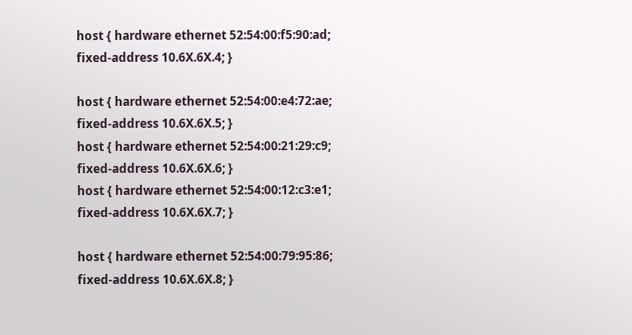host { hardware ethernet 52:54:00:f5:90:ad; fixed-address 10.6X.6X.4; }

host { hardware ethernet 52:54:00:e4:72:ae; fixed-address 10.6X.6X.5; }
host { hardware ethernet 52:54:00:21:29:c9; fixed-address 10.6X.6X.6; }
host { hardware ethernet 52:54:00:12:c3:e1; fixed-address 10.6X.6X.7; }

host { hardware ethernet 52:54:00:79:95:86; fixed-address 10.6X.6X.8; }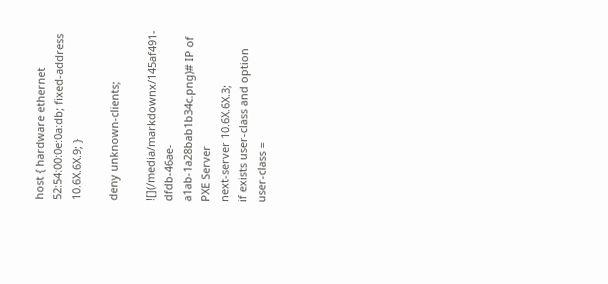host { hardware ethernet 52:54:00:0e:0a:db; fixed-address 10.6X.6X.9; }

deny unknown-clients;

![](/media/markdownx/145af491-dfdb-46ae-a1ab-1a28bab1b34c.png)# IP of PXE Server
next-server 10.6X.6X.3;
if exists user-class and option user-class =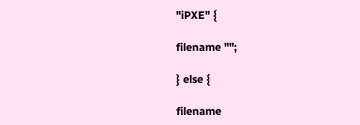"iPXE" {

filename "";

} else {

filename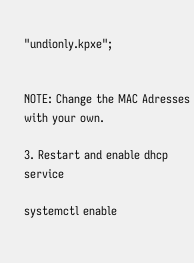"undionly.kpxe";


NOTE: Change the MAC Adresses with your own.

3. Restart and enable dhcp service

systemctl enable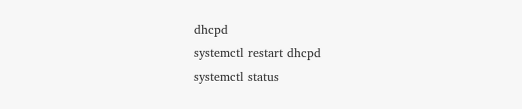dhcpd
systemctl restart dhcpd
systemctl status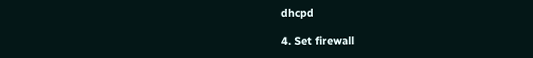dhcpd

4. Set firewall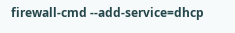firewall-cmd --add-service=dhcp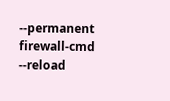--permanent
firewall-cmd --reload